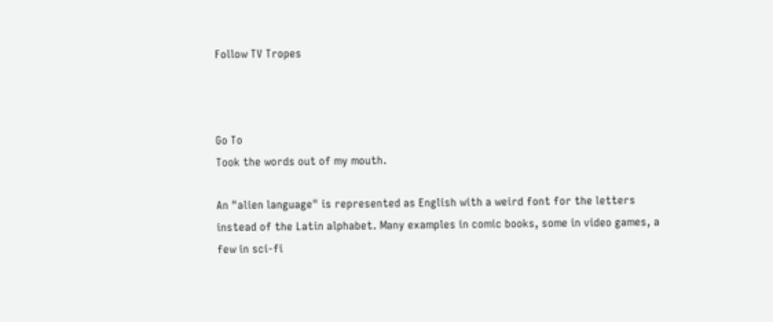Follow TV Tropes



Go To
Took the words out of my mouth.

An "alien language" is represented as English with a weird font for the letters instead of the Latin alphabet. Many examples in comic books, some in video games, a few in sci-fi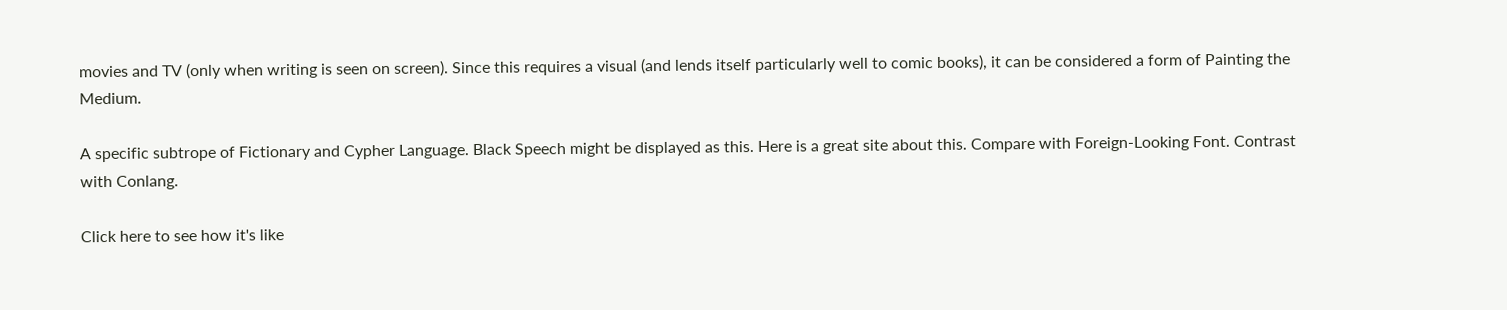movies and TV (only when writing is seen on screen). Since this requires a visual (and lends itself particularly well to comic books), it can be considered a form of Painting the Medium.

A specific subtrope of Fictionary and Cypher Language. Black Speech might be displayed as this. Here is a great site about this. Compare with Foreign-Looking Font. Contrast with Conlang.

Click here to see how it's like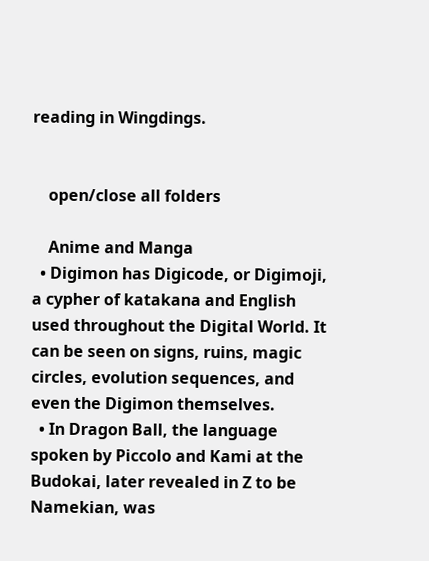reading in Wingdings.


    open/close all folders

    Anime and Manga
  • Digimon has Digicode, or Digimoji, a cypher of katakana and English used throughout the Digital World. It can be seen on signs, ruins, magic circles, evolution sequences, and even the Digimon themselves.
  • In Dragon Ball, the language spoken by Piccolo and Kami at the Budokai, later revealed in Z to be Namekian, was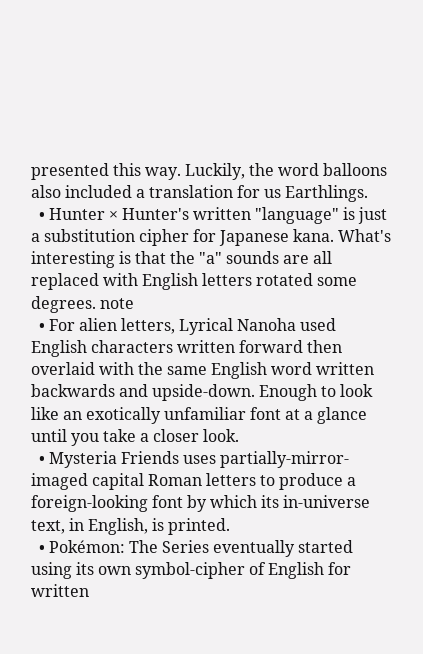presented this way. Luckily, the word balloons also included a translation for us Earthlings.
  • Hunter × Hunter's written "language" is just a substitution cipher for Japanese kana. What's interesting is that the "a" sounds are all replaced with English letters rotated some degrees. note
  • For alien letters, Lyrical Nanoha used English characters written forward then overlaid with the same English word written backwards and upside-down. Enough to look like an exotically unfamiliar font at a glance until you take a closer look.
  • Mysteria Friends uses partially-mirror-imaged capital Roman letters to produce a foreign-looking font by which its in-universe text, in English, is printed.
  • Pokémon: The Series eventually started using its own symbol-cipher of English for written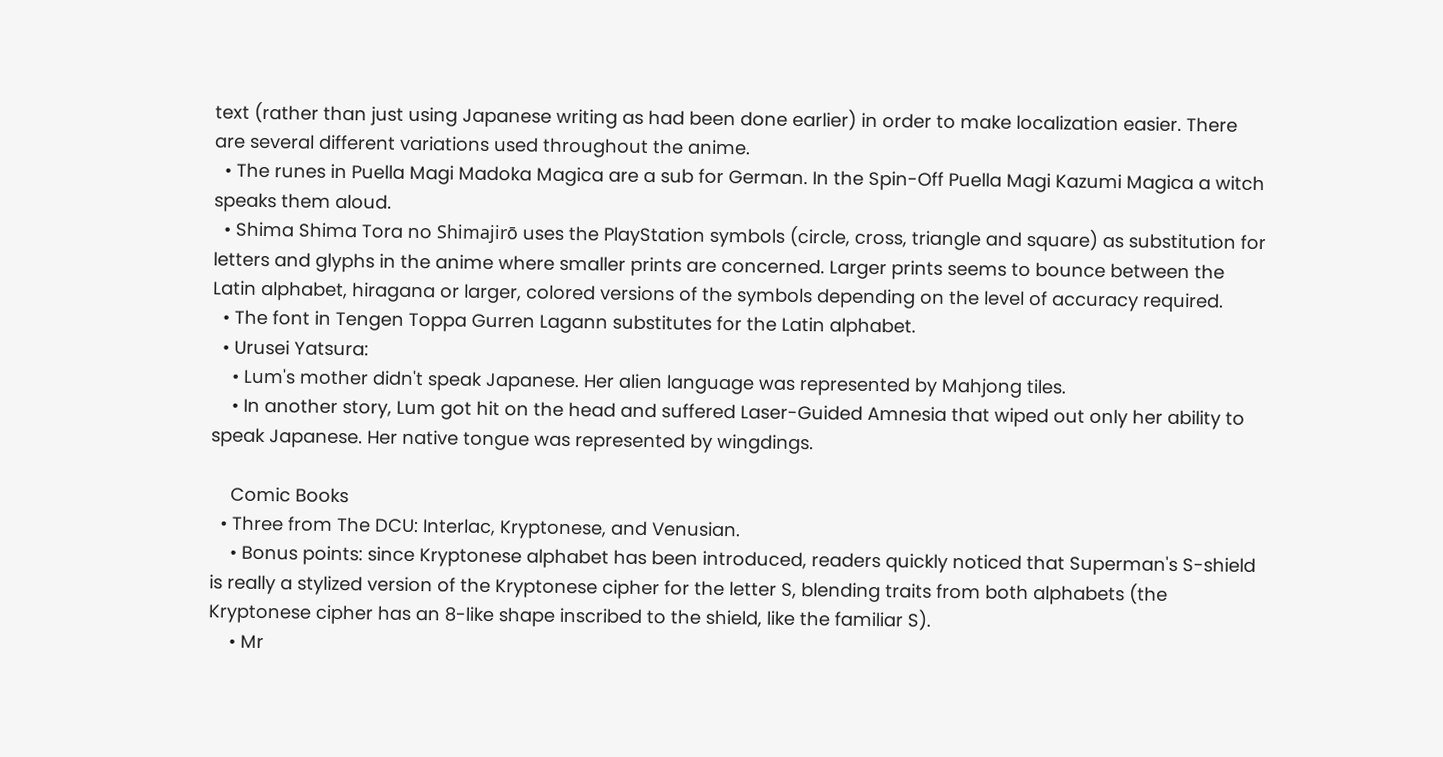text (rather than just using Japanese writing as had been done earlier) in order to make localization easier. There are several different variations used throughout the anime.
  • The runes in Puella Magi Madoka Magica are a sub for German. In the Spin-Off Puella Magi Kazumi Magica a witch speaks them aloud.
  • Shima Shima Tora no Shimajirō uses the PlayStation symbols (circle, cross, triangle and square) as substitution for letters and glyphs in the anime where smaller prints are concerned. Larger prints seems to bounce between the Latin alphabet, hiragana or larger, colored versions of the symbols depending on the level of accuracy required.
  • The font in Tengen Toppa Gurren Lagann substitutes for the Latin alphabet.
  • Urusei Yatsura:
    • Lum's mother didn't speak Japanese. Her alien language was represented by Mahjong tiles.
    • In another story, Lum got hit on the head and suffered Laser-Guided Amnesia that wiped out only her ability to speak Japanese. Her native tongue was represented by wingdings.

    Comic Books
  • Three from The DCU: Interlac, Kryptonese, and Venusian.
    • Bonus points: since Kryptonese alphabet has been introduced, readers quickly noticed that Superman's S-shield is really a stylized version of the Kryptonese cipher for the letter S, blending traits from both alphabets (the Kryptonese cipher has an 8-like shape inscribed to the shield, like the familiar S).
    • Mr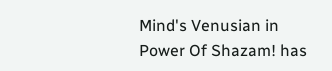Mind's Venusian in Power Of Shazam! has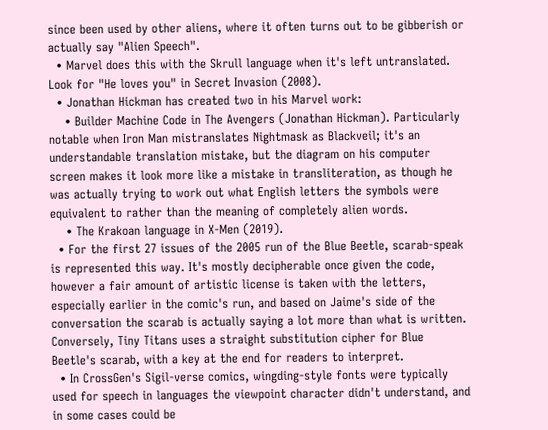since been used by other aliens, where it often turns out to be gibberish or actually say "Alien Speech".
  • Marvel does this with the Skrull language when it's left untranslated. Look for "He loves you" in Secret Invasion (2008).
  • Jonathan Hickman has created two in his Marvel work:
    • Builder Machine Code in The Avengers (Jonathan Hickman). Particularly notable when Iron Man mistranslates Nightmask as Blackveil; it's an understandable translation mistake, but the diagram on his computer screen makes it look more like a mistake in transliteration, as though he was actually trying to work out what English letters the symbols were equivalent to rather than the meaning of completely alien words.
    • The Krakoan language in X-Men (2019).
  • For the first 27 issues of the 2005 run of the Blue Beetle, scarab-speak is represented this way. It's mostly decipherable once given the code, however a fair amount of artistic license is taken with the letters, especially earlier in the comic's run, and based on Jaime's side of the conversation the scarab is actually saying a lot more than what is written. Conversely, Tiny Titans uses a straight substitution cipher for Blue Beetle's scarab, with a key at the end for readers to interpret.
  • In CrossGen's Sigil-verse comics, wingding-style fonts were typically used for speech in languages the viewpoint character didn't understand, and in some cases could be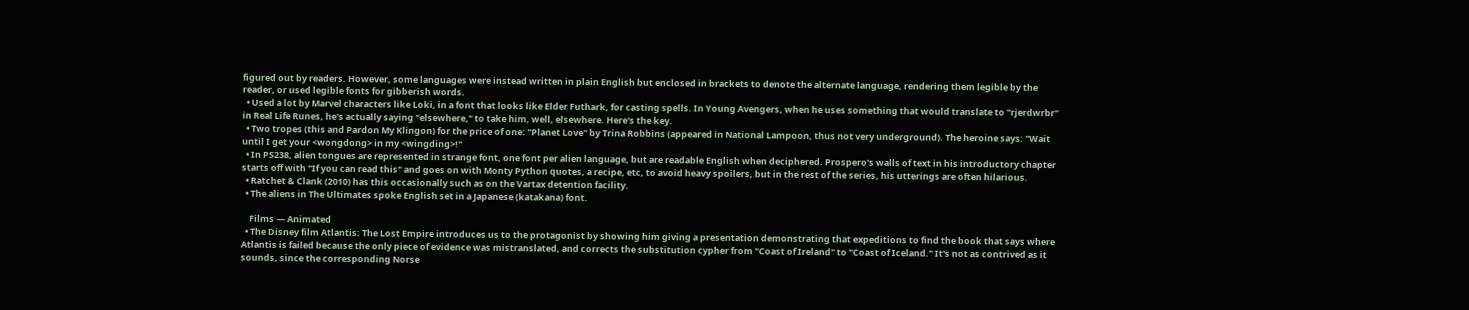figured out by readers. However, some languages were instead written in plain English but enclosed in brackets to denote the alternate language, rendering them legible by the reader, or used legible fonts for gibberish words.
  • Used a lot by Marvel characters like Loki, in a font that looks like Elder Futhark, for casting spells. In Young Avengers, when he uses something that would translate to "rjerdwrbr" in Real Life Runes, he's actually saying "elsewhere," to take him, well, elsewhere. Here's the key.
  • Two tropes (this and Pardon My Klingon) for the price of one: "Planet Love" by Trina Robbins (appeared in National Lampoon, thus not very underground). The heroine says: "Wait until I get your <wongdong> in my <wingding>!"
  • In PS238, alien tongues are represented in strange font, one font per alien language, but are readable English when deciphered. Prospero's walls of text in his introductory chapter starts off with "If you can read this" and goes on with Monty Python quotes, a recipe, etc, to avoid heavy spoilers, but in the rest of the series, his utterings are often hilarious.
  • Ratchet & Clank (2010) has this occasionally such as on the Vartax detention facility.
  • The aliens in The Ultimates spoke English set in a Japanese (katakana) font.

    Films — Animated
  • The Disney film Atlantis: The Lost Empire introduces us to the protagonist by showing him giving a presentation demonstrating that expeditions to find the book that says where Atlantis is failed because the only piece of evidence was mistranslated, and corrects the substitution cypher from "Coast of Ireland" to "Coast of Iceland." It's not as contrived as it sounds, since the corresponding Norse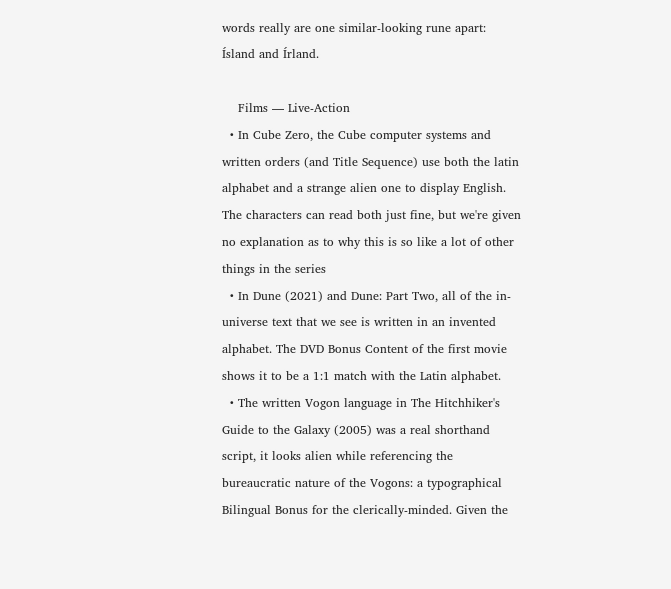words really are one similar-looking rune apart: Ísland and Írland.

    Films — Live-Action
  • In Cube Zero, the Cube computer systems and written orders (and Title Sequence) use both the latin alphabet and a strange alien one to display English. The characters can read both just fine, but we're given no explanation as to why this is so like a lot of other things in the series
  • In Dune (2021) and Dune: Part Two, all of the in-universe text that we see is written in an invented alphabet. The DVD Bonus Content of the first movie shows it to be a 1:1 match with the Latin alphabet.
  • The written Vogon language in The Hitchhiker's Guide to the Galaxy (2005) was a real shorthand script, it looks alien while referencing the bureaucratic nature of the Vogons: a typographical Bilingual Bonus for the clerically-minded. Given the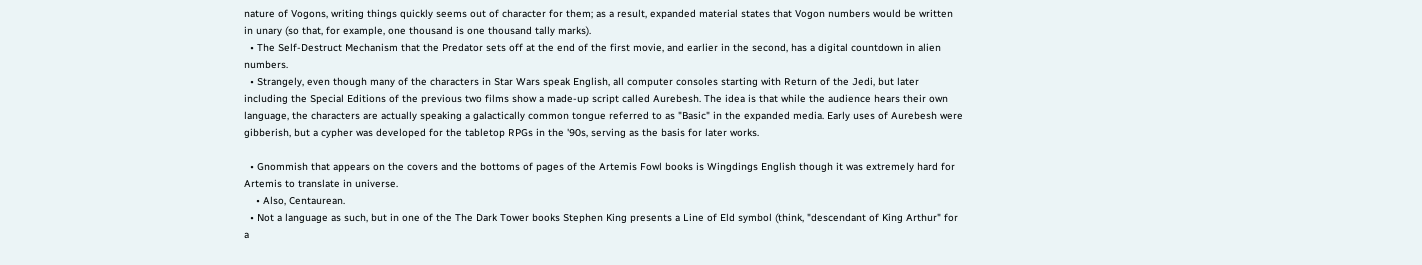nature of Vogons, writing things quickly seems out of character for them; as a result, expanded material states that Vogon numbers would be written in unary (so that, for example, one thousand is one thousand tally marks).
  • The Self-Destruct Mechanism that the Predator sets off at the end of the first movie, and earlier in the second, has a digital countdown in alien numbers.
  • Strangely, even though many of the characters in Star Wars speak English, all computer consoles starting with Return of the Jedi, but later including the Special Editions of the previous two films show a made-up script called Aurebesh. The idea is that while the audience hears their own language, the characters are actually speaking a galactically common tongue referred to as "Basic" in the expanded media. Early uses of Aurebesh were gibberish, but a cypher was developed for the tabletop RPGs in the '90s, serving as the basis for later works.

  • Gnommish that appears on the covers and the bottoms of pages of the Artemis Fowl books is Wingdings English though it was extremely hard for Artemis to translate in universe.
    • Also, Centaurean.
  • Not a language as such, but in one of the The Dark Tower books Stephen King presents a Line of Eld symbol (think, "descendant of King Arthur" for a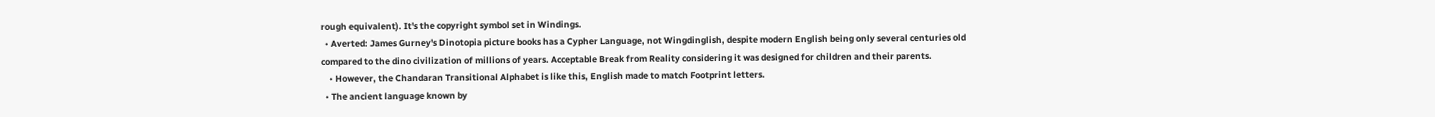rough equivalent). It's the copyright symbol set in Windings.
  • Averted: James Gurney's Dinotopia picture books has a Cypher Language, not Wingdinglish, despite modern English being only several centuries old compared to the dino civilization of millions of years. Acceptable Break from Reality considering it was designed for children and their parents.
    • However, the Chandaran Transitional Alphabet is like this, English made to match Footprint letters.
  • The ancient language known by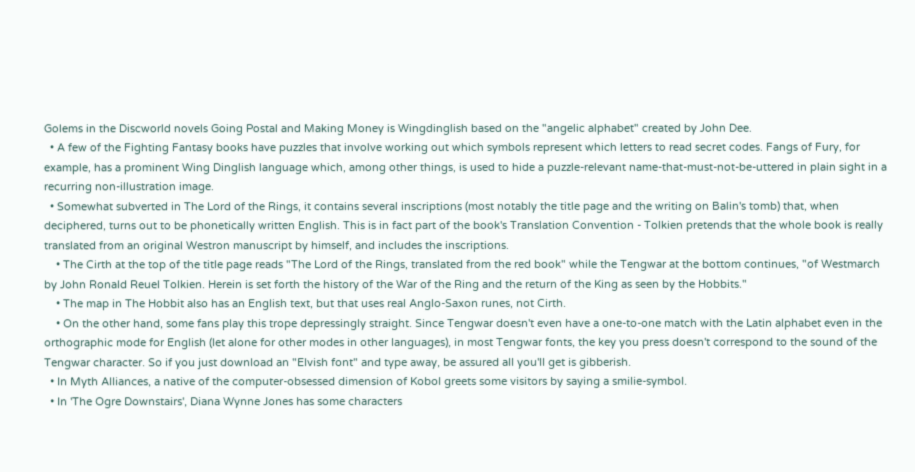Golems in the Discworld novels Going Postal and Making Money is Wingdinglish based on the "angelic alphabet" created by John Dee.
  • A few of the Fighting Fantasy books have puzzles that involve working out which symbols represent which letters to read secret codes. Fangs of Fury, for example, has a prominent Wing Dinglish language which, among other things, is used to hide a puzzle-relevant name-that-must-not-be-uttered in plain sight in a recurring non-illustration image.
  • Somewhat subverted in The Lord of the Rings, it contains several inscriptions (most notably the title page and the writing on Balin's tomb) that, when deciphered, turns out to be phonetically written English. This is in fact part of the book's Translation Convention - Tolkien pretends that the whole book is really translated from an original Westron manuscript by himself, and includes the inscriptions.
    • The Cirth at the top of the title page reads "The Lord of the Rings, translated from the red book" while the Tengwar at the bottom continues, "of Westmarch by John Ronald Reuel Tolkien. Herein is set forth the history of the War of the Ring and the return of the King as seen by the Hobbits."
    • The map in The Hobbit also has an English text, but that uses real Anglo-Saxon runes, not Cirth.
    • On the other hand, some fans play this trope depressingly straight. Since Tengwar doesn't even have a one-to-one match with the Latin alphabet even in the orthographic mode for English (let alone for other modes in other languages), in most Tengwar fonts, the key you press doesn't correspond to the sound of the Tengwar character. So if you just download an "Elvish font" and type away, be assured all you'll get is gibberish.
  • In Myth Alliances, a native of the computer-obsessed dimension of Kobol greets some visitors by saying a smilie-symbol.
  • In 'The Ogre Downstairs', Diana Wynne Jones has some characters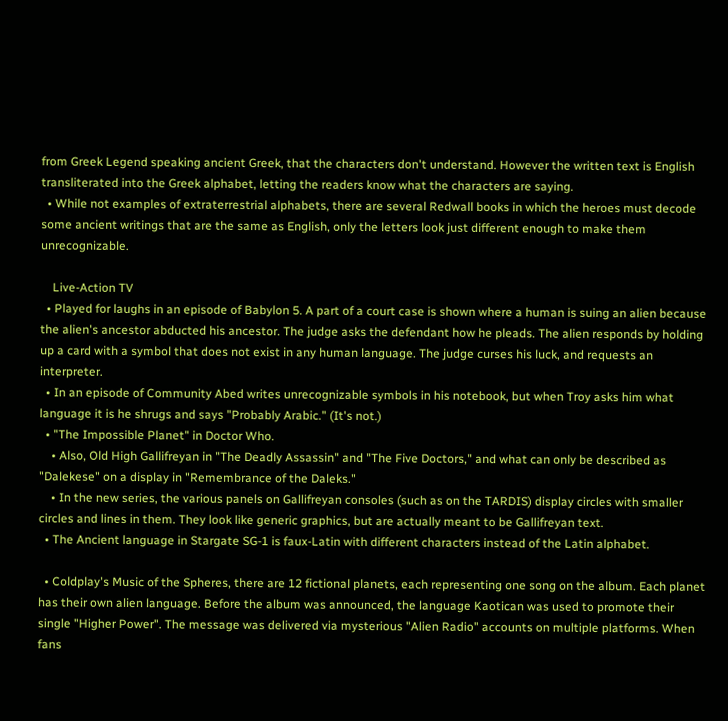from Greek Legend speaking ancient Greek, that the characters don't understand. However the written text is English transliterated into the Greek alphabet, letting the readers know what the characters are saying.
  • While not examples of extraterrestrial alphabets, there are several Redwall books in which the heroes must decode some ancient writings that are the same as English, only the letters look just different enough to make them unrecognizable.

    Live-Action TV
  • Played for laughs in an episode of Babylon 5. A part of a court case is shown where a human is suing an alien because the alien's ancestor abducted his ancestor. The judge asks the defendant how he pleads. The alien responds by holding up a card with a symbol that does not exist in any human language. The judge curses his luck, and requests an interpreter.
  • In an episode of Community Abed writes unrecognizable symbols in his notebook, but when Troy asks him what language it is he shrugs and says "Probably Arabic." (It's not.)
  • "The Impossible Planet" in Doctor Who.
    • Also, Old High Gallifreyan in "The Deadly Assassin" and "The Five Doctors," and what can only be described as "Dalekese" on a display in "Remembrance of the Daleks."
    • In the new series, the various panels on Gallifreyan consoles (such as on the TARDIS) display circles with smaller circles and lines in them. They look like generic graphics, but are actually meant to be Gallifreyan text.
  • The Ancient language in Stargate SG-1 is faux-Latin with different characters instead of the Latin alphabet.

  • Coldplay's Music of the Spheres, there are 12 fictional planets, each representing one song on the album. Each planet has their own alien language. Before the album was announced, the language Kaotican was used to promote their single "Higher Power". The message was delivered via mysterious "Alien Radio" accounts on multiple platforms. When fans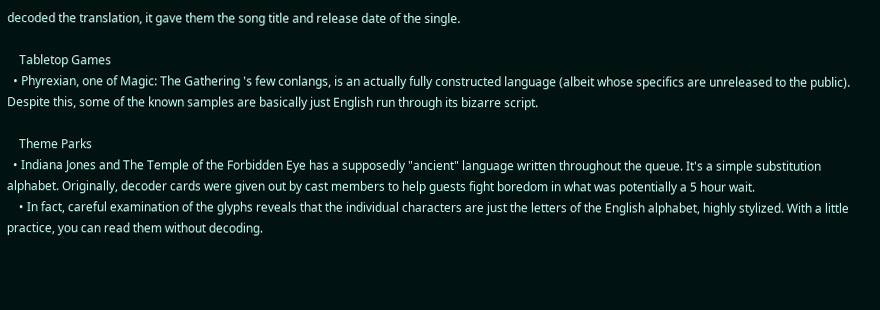decoded the translation, it gave them the song title and release date of the single.

    Tabletop Games
  • Phyrexian, one of Magic: The Gathering 's few conlangs, is an actually fully constructed language (albeit whose specifics are unreleased to the public). Despite this, some of the known samples are basically just English run through its bizarre script.

    Theme Parks
  • Indiana Jones and The Temple of the Forbidden Eye has a supposedly "ancient" language written throughout the queue. It's a simple substitution alphabet. Originally, decoder cards were given out by cast members to help guests fight boredom in what was potentially a 5 hour wait.
    • In fact, careful examination of the glyphs reveals that the individual characters are just the letters of the English alphabet, highly stylized. With a little practice, you can read them without decoding.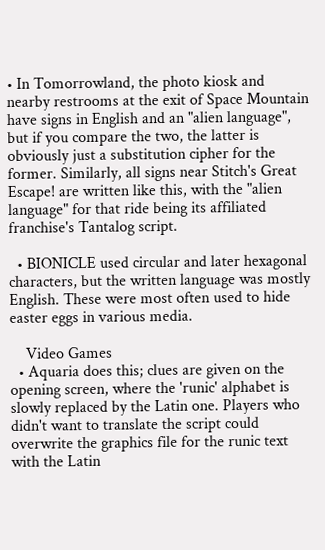• In Tomorrowland, the photo kiosk and nearby restrooms at the exit of Space Mountain have signs in English and an "alien language", but if you compare the two, the latter is obviously just a substitution cipher for the former. Similarly, all signs near Stitch's Great Escape! are written like this, with the "alien language" for that ride being its affiliated franchise's Tantalog script.

  • BIONICLE used circular and later hexagonal characters, but the written language was mostly English. These were most often used to hide easter eggs in various media.

    Video Games
  • Aquaria does this; clues are given on the opening screen, where the 'runic' alphabet is slowly replaced by the Latin one. Players who didn't want to translate the script could overwrite the graphics file for the runic text with the Latin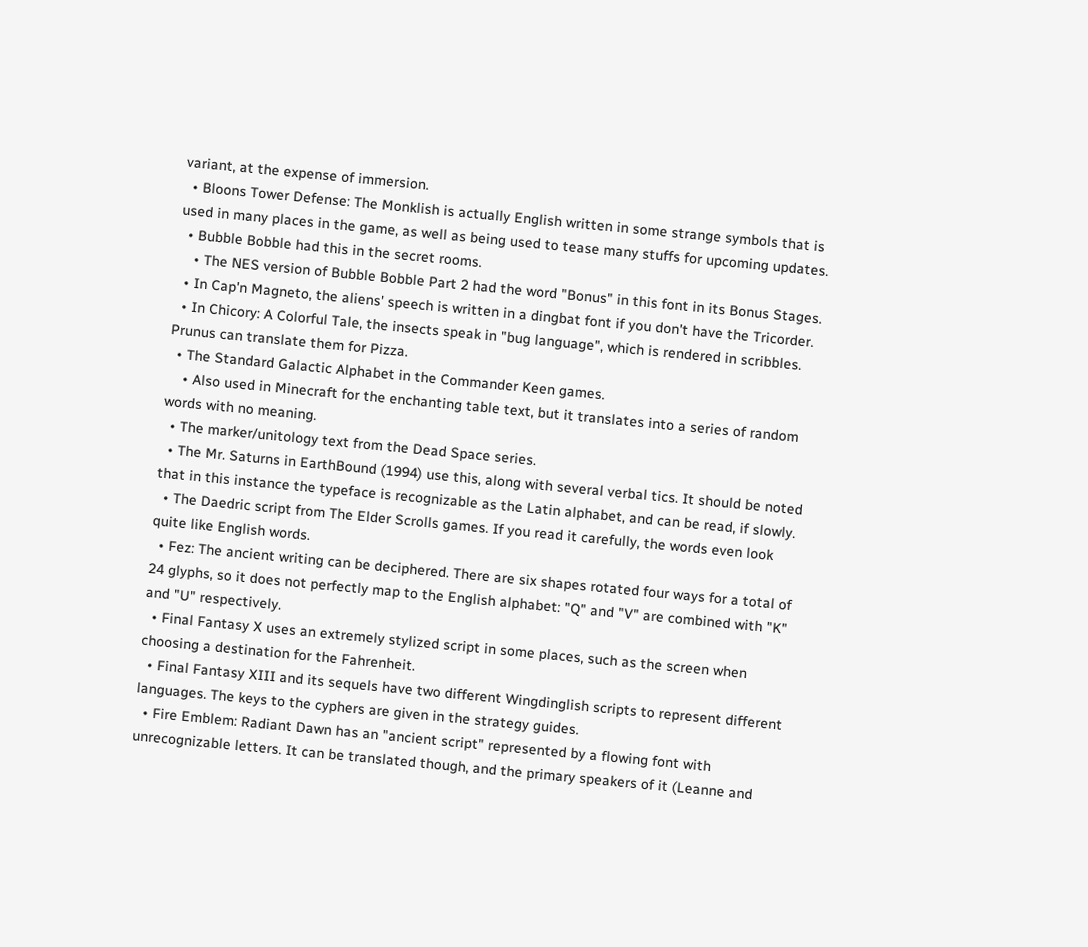variant, at the expense of immersion.
  • Bloons Tower Defense: The Monklish is actually English written in some strange symbols that is used in many places in the game, as well as being used to tease many stuffs for upcoming updates.
  • Bubble Bobble had this in the secret rooms.
    • The NES version of Bubble Bobble Part 2 had the word "Bonus" in this font in its Bonus Stages.
  • In Cap'n Magneto, the aliens' speech is written in a dingbat font if you don't have the Tricorder.
  • In Chicory: A Colorful Tale, the insects speak in "bug language", which is rendered in scribbles. Prunus can translate them for Pizza.
  • The Standard Galactic Alphabet in the Commander Keen games.
    • Also used in Minecraft for the enchanting table text, but it translates into a series of random words with no meaning.
  • The marker/unitology text from the Dead Space series.
  • The Mr. Saturns in EarthBound (1994) use this, along with several verbal tics. It should be noted that in this instance the typeface is recognizable as the Latin alphabet, and can be read, if slowly.
  • The Daedric script from The Elder Scrolls games. If you read it carefully, the words even look quite like English words.
  • Fez: The ancient writing can be deciphered. There are six shapes rotated four ways for a total of 24 glyphs, so it does not perfectly map to the English alphabet: "Q" and "V" are combined with "K" and "U" respectively.
  • Final Fantasy X uses an extremely stylized script in some places, such as the screen when choosing a destination for the Fahrenheit.
  • Final Fantasy XIII and its sequels have two different Wingdinglish scripts to represent different languages. The keys to the cyphers are given in the strategy guides.
  • Fire Emblem: Radiant Dawn has an "ancient script" represented by a flowing font with unrecognizable letters. It can be translated though, and the primary speakers of it (Leanne and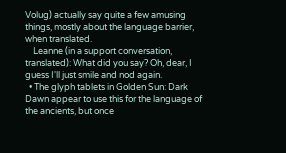Volug) actually say quite a few amusing things, mostly about the language barrier, when translated.
    Leanne (in a support conversation, translated): What did you say? Oh, dear, I guess I'll just smile and nod again.
  • The glyph tablets in Golden Sun: Dark Dawn appear to use this for the language of the ancients, but once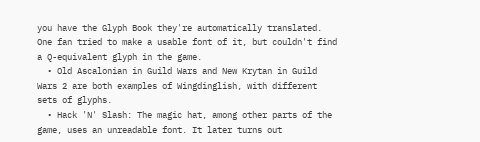you have the Glyph Book they're automatically translated. One fan tried to make a usable font of it, but couldn't find a Q-equivalent glyph in the game.
  • Old Ascalonian in Guild Wars and New Krytan in Guild Wars 2 are both examples of Wingdinglish, with different sets of glyphs.
  • Hack 'N' Slash: The magic hat, among other parts of the game, uses an unreadable font. It later turns out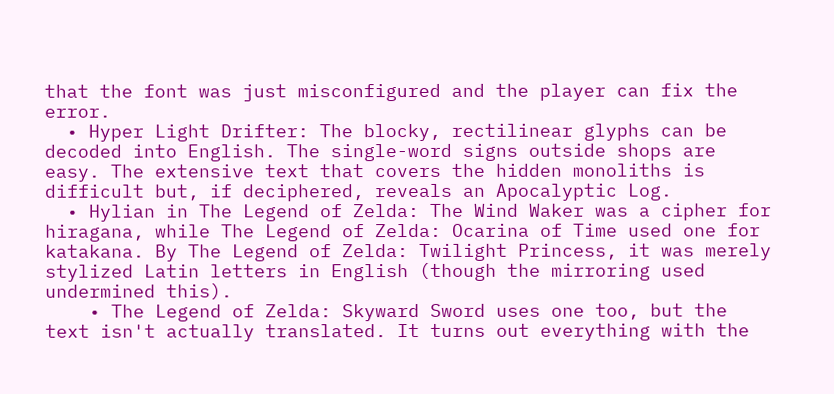that the font was just misconfigured and the player can fix the error.
  • Hyper Light Drifter: The blocky, rectilinear glyphs can be decoded into English. The single-word signs outside shops are easy. The extensive text that covers the hidden monoliths is difficult but, if deciphered, reveals an Apocalyptic Log.
  • Hylian in The Legend of Zelda: The Wind Waker was a cipher for hiragana, while The Legend of Zelda: Ocarina of Time used one for katakana. By The Legend of Zelda: Twilight Princess, it was merely stylized Latin letters in English (though the mirroring used undermined this).
    • The Legend of Zelda: Skyward Sword uses one too, but the text isn't actually translated. It turns out everything with the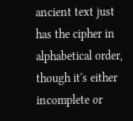ancient text just has the cipher in alphabetical order, though it's either incomplete or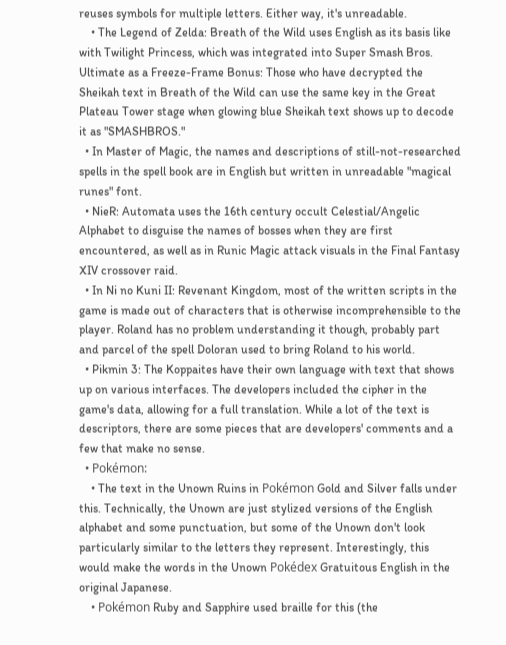reuses symbols for multiple letters. Either way, it's unreadable.
    • The Legend of Zelda: Breath of the Wild uses English as its basis like with Twilight Princess, which was integrated into Super Smash Bros. Ultimate as a Freeze-Frame Bonus: Those who have decrypted the Sheikah text in Breath of the Wild can use the same key in the Great Plateau Tower stage when glowing blue Sheikah text shows up to decode it as "SMASHBROS."
  • In Master of Magic, the names and descriptions of still-not-researched spells in the spell book are in English but written in unreadable "magical runes" font.
  • NieR: Automata uses the 16th century occult Celestial/Angelic Alphabet to disguise the names of bosses when they are first encountered, as well as in Runic Magic attack visuals in the Final Fantasy XIV crossover raid.
  • In Ni no Kuni II: Revenant Kingdom, most of the written scripts in the game is made out of characters that is otherwise incomprehensible to the player. Roland has no problem understanding it though, probably part and parcel of the spell Doloran used to bring Roland to his world.
  • Pikmin 3: The Koppaites have their own language with text that shows up on various interfaces. The developers included the cipher in the game's data, allowing for a full translation. While a lot of the text is descriptors, there are some pieces that are developers' comments and a few that make no sense.
  • Pokémon:
    • The text in the Unown Ruins in Pokémon Gold and Silver falls under this. Technically, the Unown are just stylized versions of the English alphabet and some punctuation, but some of the Unown don't look particularly similar to the letters they represent. Interestingly, this would make the words in the Unown Pokédex Gratuitous English in the original Japanese.
    • Pokémon Ruby and Sapphire used braille for this (the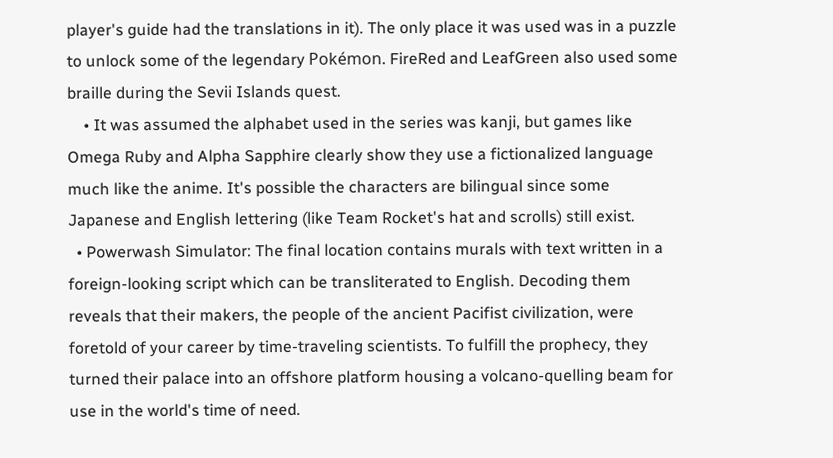player's guide had the translations in it). The only place it was used was in a puzzle to unlock some of the legendary Pokémon. FireRed and LeafGreen also used some braille during the Sevii Islands quest.
    • It was assumed the alphabet used in the series was kanji, but games like Omega Ruby and Alpha Sapphire clearly show they use a fictionalized language much like the anime. It's possible the characters are bilingual since some Japanese and English lettering (like Team Rocket's hat and scrolls) still exist.
  • Powerwash Simulator: The final location contains murals with text written in a foreign-looking script which can be transliterated to English. Decoding them reveals that their makers, the people of the ancient Pacifist civilization, were foretold of your career by time-traveling scientists. To fulfill the prophecy, they turned their palace into an offshore platform housing a volcano-quelling beam for use in the world's time of need.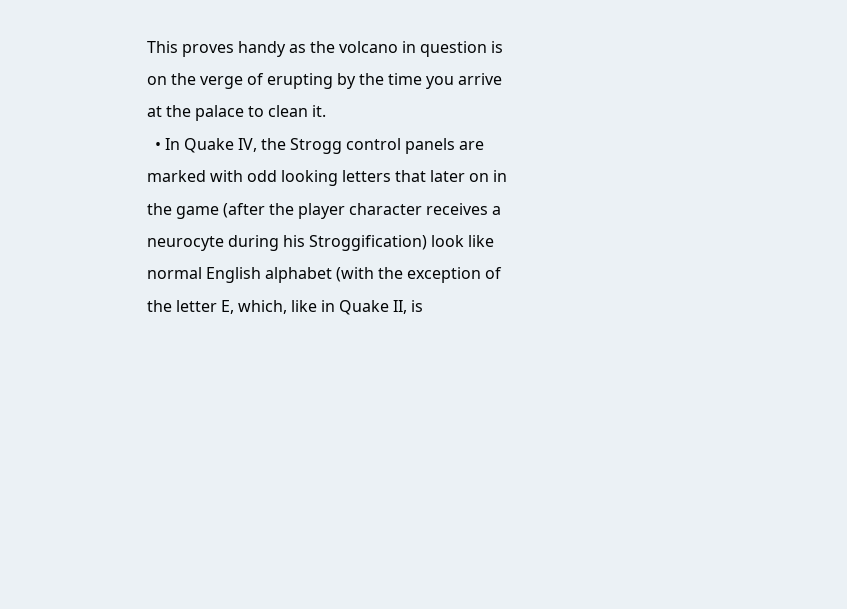This proves handy as the volcano in question is on the verge of erupting by the time you arrive at the palace to clean it.
  • In Quake IV, the Strogg control panels are marked with odd looking letters that later on in the game (after the player character receives a neurocyte during his Stroggification) look like normal English alphabet (with the exception of the letter E, which, like in Quake II, is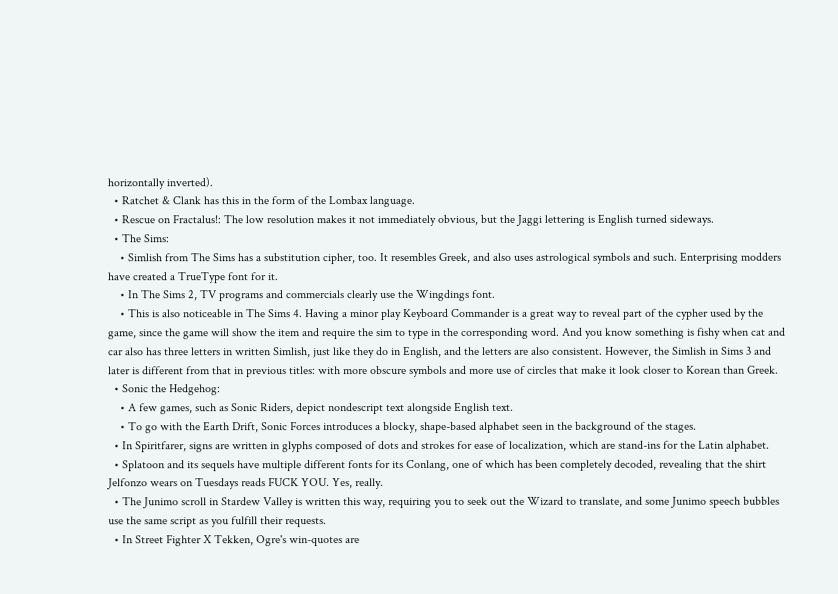horizontally inverted).
  • Ratchet & Clank has this in the form of the Lombax language.
  • Rescue on Fractalus!: The low resolution makes it not immediately obvious, but the Jaggi lettering is English turned sideways.
  • The Sims:
    • Simlish from The Sims has a substitution cipher, too. It resembles Greek, and also uses astrological symbols and such. Enterprising modders have created a TrueType font for it.
    • In The Sims 2, TV programs and commercials clearly use the Wingdings font.
    • This is also noticeable in The Sims 4. Having a minor play Keyboard Commander is a great way to reveal part of the cypher used by the game, since the game will show the item and require the sim to type in the corresponding word. And you know something is fishy when cat and car also has three letters in written Simlish, just like they do in English, and the letters are also consistent. However, the Simlish in Sims 3 and later is different from that in previous titles: with more obscure symbols and more use of circles that make it look closer to Korean than Greek.
  • Sonic the Hedgehog:
    • A few games, such as Sonic Riders, depict nondescript text alongside English text.
    • To go with the Earth Drift, Sonic Forces introduces a blocky, shape-based alphabet seen in the background of the stages.
  • In Spiritfarer, signs are written in glyphs composed of dots and strokes for ease of localization, which are stand-ins for the Latin alphabet.
  • Splatoon and its sequels have multiple different fonts for its Conlang, one of which has been completely decoded, revealing that the shirt Jelfonzo wears on Tuesdays reads FUCK YOU. Yes, really.
  • The Junimo scroll in Stardew Valley is written this way, requiring you to seek out the Wizard to translate, and some Junimo speech bubbles use the same script as you fulfill their requests.
  • In Street Fighter X Tekken, Ogre's win-quotes are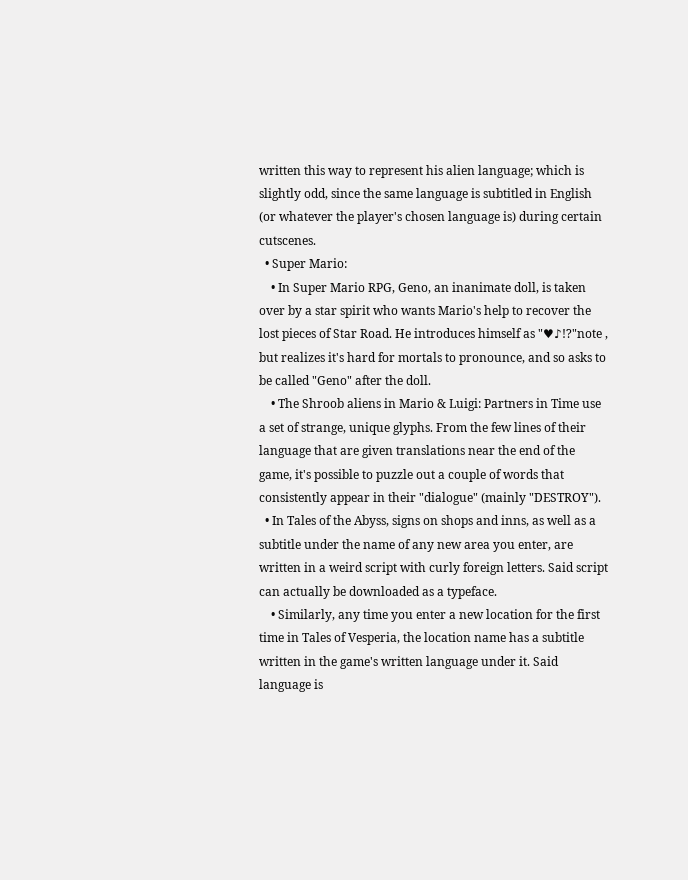written this way to represent his alien language; which is slightly odd, since the same language is subtitled in English (or whatever the player's chosen language is) during certain cutscenes.
  • Super Mario:
    • In Super Mario RPG, Geno, an inanimate doll, is taken over by a star spirit who wants Mario's help to recover the lost pieces of Star Road. He introduces himself as "♥♪!?"note , but realizes it's hard for mortals to pronounce, and so asks to be called "Geno" after the doll.
    • The Shroob aliens in Mario & Luigi: Partners in Time use a set of strange, unique glyphs. From the few lines of their language that are given translations near the end of the game, it's possible to puzzle out a couple of words that consistently appear in their "dialogue" (mainly "DESTROY").
  • In Tales of the Abyss, signs on shops and inns, as well as a subtitle under the name of any new area you enter, are written in a weird script with curly foreign letters. Said script can actually be downloaded as a typeface.
    • Similarly, any time you enter a new location for the first time in Tales of Vesperia, the location name has a subtitle written in the game's written language under it. Said language is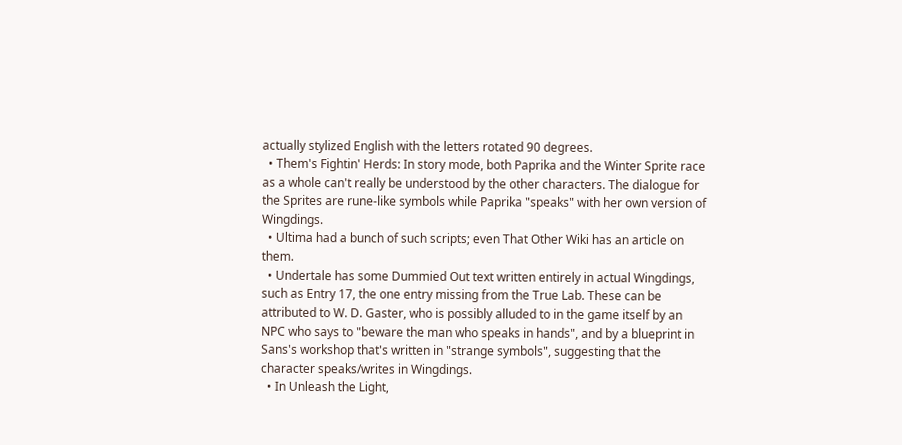actually stylized English with the letters rotated 90 degrees.
  • Them's Fightin' Herds: In story mode, both Paprika and the Winter Sprite race as a whole can't really be understood by the other characters. The dialogue for the Sprites are rune-like symbols while Paprika "speaks" with her own version of Wingdings.
  • Ultima had a bunch of such scripts; even That Other Wiki has an article on them.
  • Undertale has some Dummied Out text written entirely in actual Wingdings, such as Entry 17, the one entry missing from the True Lab. These can be attributed to W. D. Gaster, who is possibly alluded to in the game itself by an NPC who says to "beware the man who speaks in hands", and by a blueprint in Sans's workshop that's written in "strange symbols", suggesting that the character speaks/writes in Wingdings.
  • In Unleash the Light,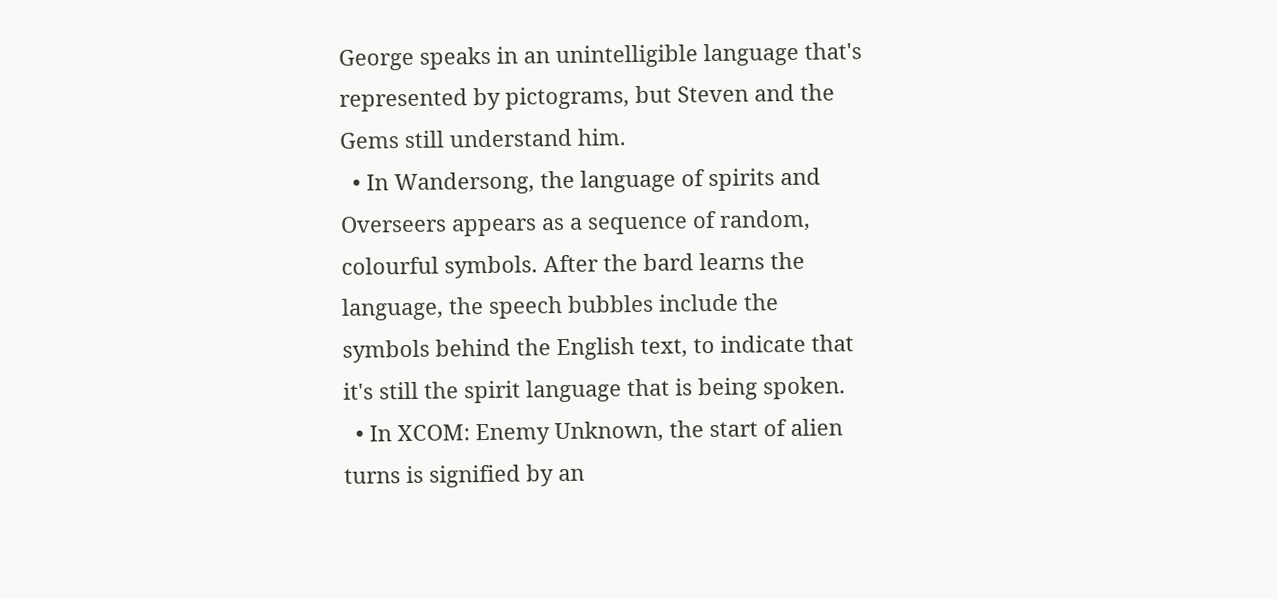George speaks in an unintelligible language that's represented by pictograms, but Steven and the Gems still understand him.
  • In Wandersong, the language of spirits and Overseers appears as a sequence of random, colourful symbols. After the bard learns the language, the speech bubbles include the symbols behind the English text, to indicate that it's still the spirit language that is being spoken.
  • In XCOM: Enemy Unknown, the start of alien turns is signified by an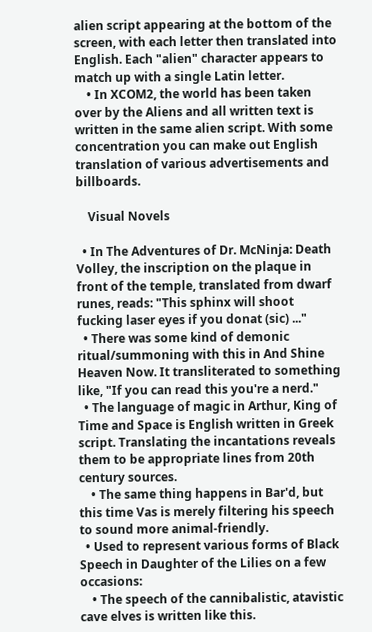alien script appearing at the bottom of the screen, with each letter then translated into English. Each "alien" character appears to match up with a single Latin letter.
    • In XCOM2, the world has been taken over by the Aliens and all written text is written in the same alien script. With some concentration you can make out English translation of various advertisements and billboards.

    Visual Novels

  • In The Adventures of Dr. McNinja: Death Volley, the inscription on the plaque in front of the temple, translated from dwarf runes, reads: "This sphinx will shoot fucking laser eyes if you donat (sic) ..."
  • There was some kind of demonic ritual/summoning with this in And Shine Heaven Now. It transliterated to something like, "If you can read this you're a nerd."
  • The language of magic in Arthur, King of Time and Space is English written in Greek script. Translating the incantations reveals them to be appropriate lines from 20th century sources.
    • The same thing happens in Bar'd, but this time Vas is merely filtering his speech to sound more animal-friendly.
  • Used to represent various forms of Black Speech in Daughter of the Lilies on a few occasions:
    • The speech of the cannibalistic, atavistic cave elves is written like this.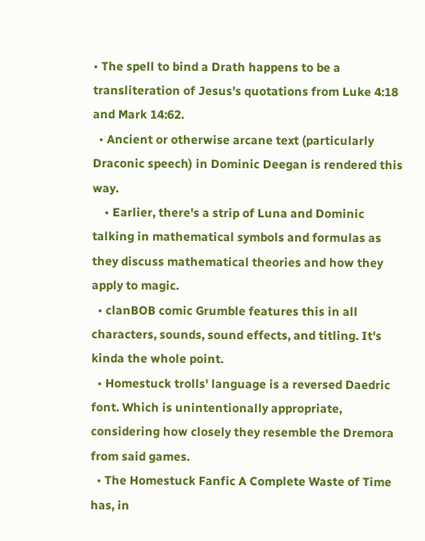• The spell to bind a Drath happens to be a transliteration of Jesus's quotations from Luke 4:18 and Mark 14:62.
  • Ancient or otherwise arcane text (particularly Draconic speech) in Dominic Deegan is rendered this way.
    • Earlier, there's a strip of Luna and Dominic talking in mathematical symbols and formulas as they discuss mathematical theories and how they apply to magic.
  • clanBOB comic Grumble features this in all characters, sounds, sound effects, and titling. It's kinda the whole point.
  • Homestuck trolls' language is a reversed Daedric font. Which is unintentionally appropriate, considering how closely they resemble the Dremora from said games.
  • The Homestuck Fanfic A Complete Waste of Time has, in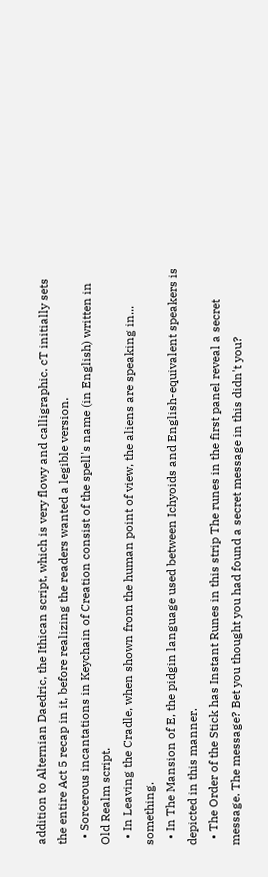addition to Alternian Daedric, the Ithican script, which is very flowy and calligraphic. cT initially sets the entire Act 5 recap in it, before realizing the readers wanted a legible version.
  • Sorcerous incantations in Keychain of Creation consist of the spell's name (in English) written in Old Realm script.
  • In Leaving the Cradle, when shown from the human point of view, the aliens are speaking in... something.
  • In The Mansion of E, the pidgin language used between Ichyoids and English-equivalent speakers is depicted in this manner.
  • The Order of the Stick has Instant Runes in this strip The runes in the first panel reveal a secret message. The message? Bet you thought you had found a secret message in this didn't you?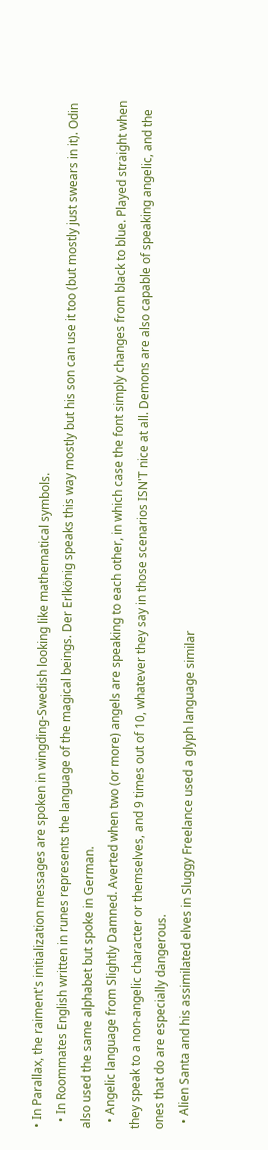• In Parallax, the raiment's initialization messages are spoken in wingding‑Swedish looking like mathematical symbols.
  • In Roommates English written in runes represents the language of the magical beings. Der Erlkönig speaks this way mostly but his son can use it too (but mostly just swears in it). Odin also used the same alphabet but spoke in German.
  • Angelic language from Slightly Damned. Averted when two (or more) angels are speaking to each other, in which case the font simply changes from black to blue. Played straight when they speak to a non-angelic character or themselves, and 9 times out of 10, whatever they say in those scenarios ISN'T nice at all. Demons are also capable of speaking angelic, and the ones that do are especially dangerous.
  • Alien Santa and his assimilated elves in Sluggy Freelance used a glyph language similar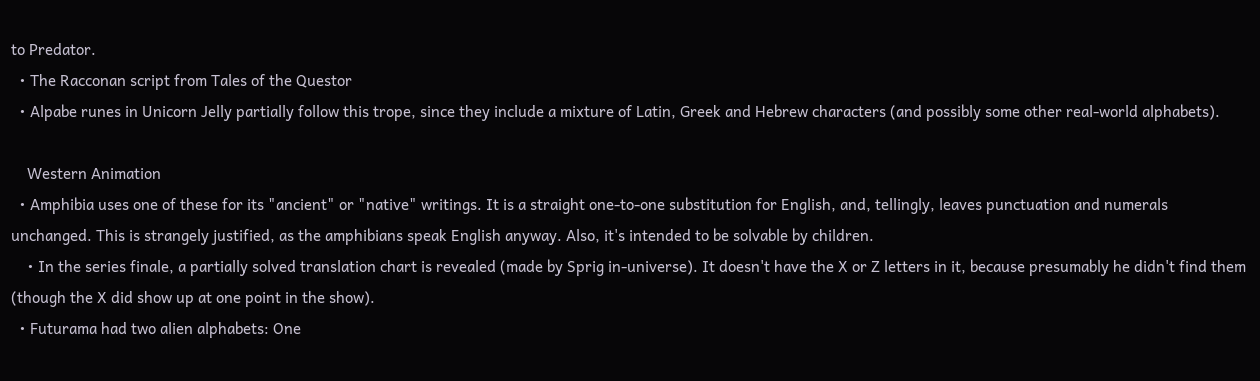to Predator.
  • The Racconan script from Tales of the Questor
  • Alpabe runes in Unicorn Jelly partially follow this trope, since they include a mixture of Latin, Greek and Hebrew characters (and possibly some other real-world alphabets).

    Western Animation
  • Amphibia uses one of these for its "ancient" or "native" writings. It is a straight one-to-one substitution for English, and, tellingly, leaves punctuation and numerals unchanged. This is strangely justified, as the amphibians speak English anyway. Also, it's intended to be solvable by children.
    • In the series finale, a partially solved translation chart is revealed (made by Sprig in-universe). It doesn't have the X or Z letters in it, because presumably he didn't find them (though the X did show up at one point in the show).
  • Futurama had two alien alphabets: One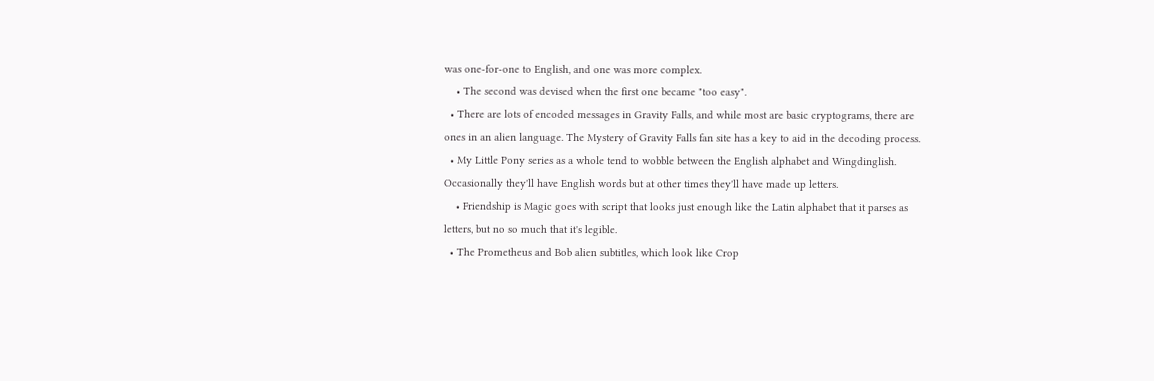was one-for-one to English, and one was more complex.
    • The second was devised when the first one became "too easy".
  • There are lots of encoded messages in Gravity Falls, and while most are basic cryptograms, there are ones in an alien language. The Mystery of Gravity Falls fan site has a key to aid in the decoding process.
  • My Little Pony series as a whole tend to wobble between the English alphabet and Wingdinglish. Occasionally they'll have English words but at other times they'll have made up letters.
    • Friendship is Magic goes with script that looks just enough like the Latin alphabet that it parses as letters, but no so much that it's legible.
  • The Prometheus and Bob alien subtitles, which look like Crop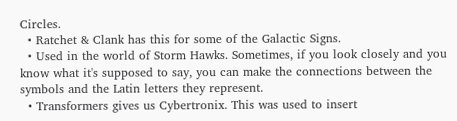Circles.
  • Ratchet & Clank has this for some of the Galactic Signs.
  • Used in the world of Storm Hawks. Sometimes, if you look closely and you know what it's supposed to say, you can make the connections between the symbols and the Latin letters they represent.
  • Transformers gives us Cybertronix. This was used to insert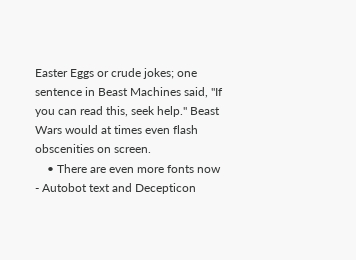Easter Eggs or crude jokes; one sentence in Beast Machines said, "If you can read this, seek help." Beast Wars would at times even flash obscenities on screen.
    • There are even more fonts now - Autobot text and Decepticon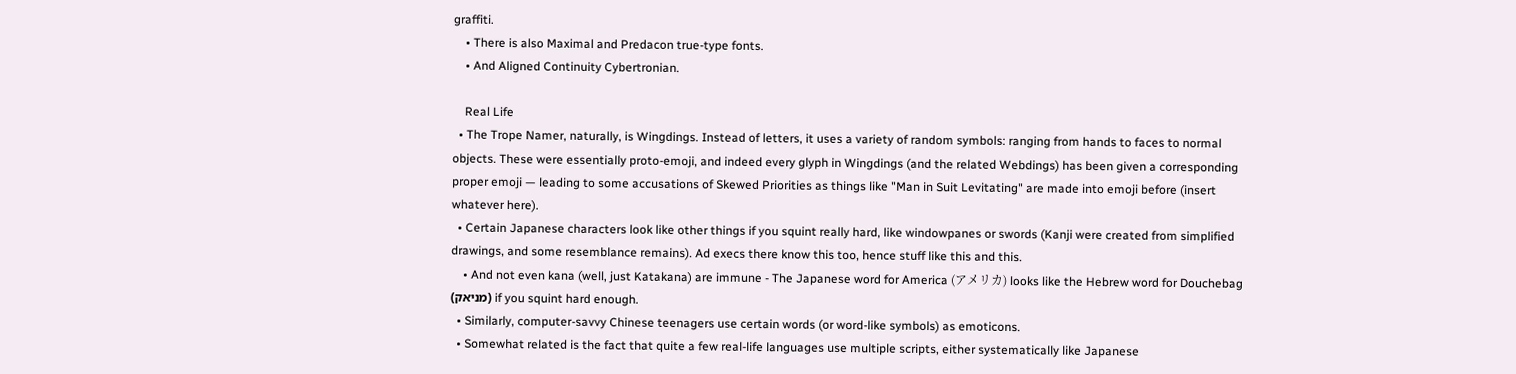graffiti.
    • There is also Maximal and Predacon true-type fonts.
    • And Aligned Continuity Cybertronian.

    Real Life
  • The Trope Namer, naturally, is Wingdings. Instead of letters, it uses a variety of random symbols: ranging from hands to faces to normal objects. These were essentially proto-emoji, and indeed every glyph in Wingdings (and the related Webdings) has been given a corresponding proper emoji — leading to some accusations of Skewed Priorities as things like "Man in Suit Levitating" are made into emoji before (insert whatever here).
  • Certain Japanese characters look like other things if you squint really hard, like windowpanes or swords (Kanji were created from simplified drawings, and some resemblance remains). Ad execs there know this too, hence stuff like this and this.
    • And not even kana (well, just Katakana) are immune - The Japanese word for America (アメリカ) looks like the Hebrew word for Douchebag (מניאק) if you squint hard enough.
  • Similarly, computer-savvy Chinese teenagers use certain words (or word-like symbols) as emoticons.
  • Somewhat related is the fact that quite a few real-life languages use multiple scripts, either systematically like Japanese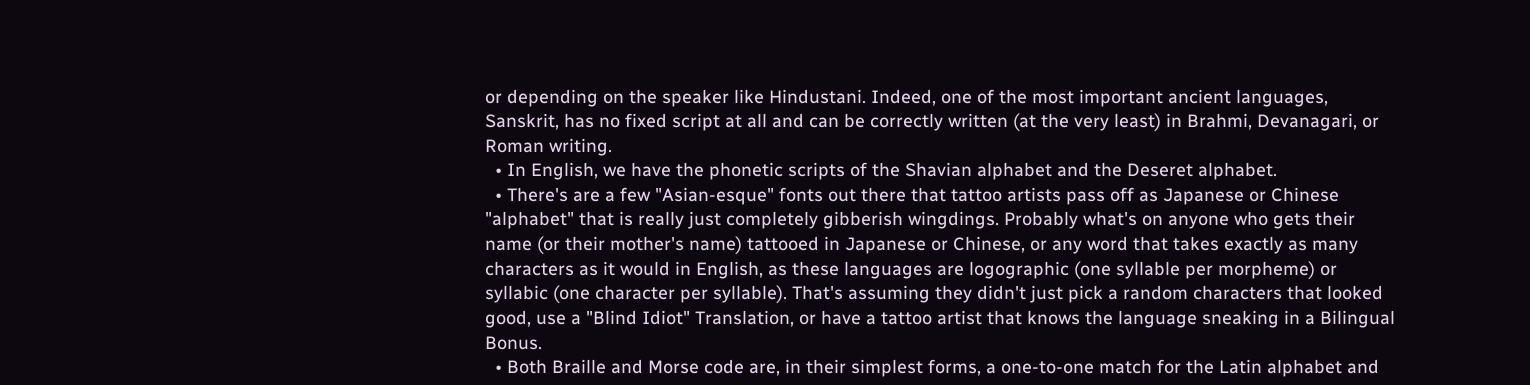or depending on the speaker like Hindustani. Indeed, one of the most important ancient languages, Sanskrit, has no fixed script at all and can be correctly written (at the very least) in Brahmi, Devanagari, or Roman writing.
  • In English, we have the phonetic scripts of the Shavian alphabet and the Deseret alphabet.
  • There's are a few "Asian-esque" fonts out there that tattoo artists pass off as Japanese or Chinese "alphabet" that is really just completely gibberish wingdings. Probably what's on anyone who gets their name (or their mother's name) tattooed in Japanese or Chinese, or any word that takes exactly as many characters as it would in English, as these languages are logographic (one syllable per morpheme) or syllabic (one character per syllable). That's assuming they didn't just pick a random characters that looked good, use a "Blind Idiot" Translation, or have a tattoo artist that knows the language sneaking in a Bilingual Bonus.
  • Both Braille and Morse code are, in their simplest forms, a one-to-one match for the Latin alphabet and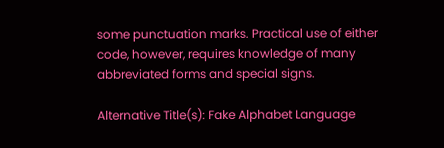some punctuation marks. Practical use of either code, however, requires knowledge of many abbreviated forms and special signs.

Alternative Title(s): Fake Alphabet Language